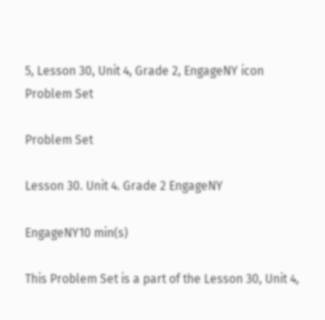5, Lesson 30, Unit 4, Grade 2, EngageNY icon
Problem Set

Problem Set

Lesson 30. Unit 4. Grade 2 EngageNY

EngageNY10 min(s)

This Problem Set is a part of the Lesson 30, Unit 4,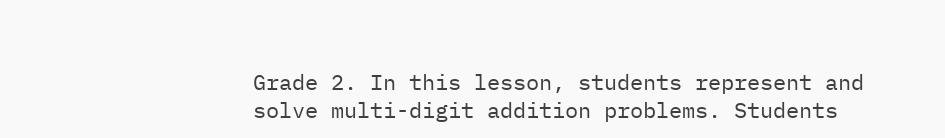Grade 2. In this lesson, students represent and solve multi-digit addition problems. Students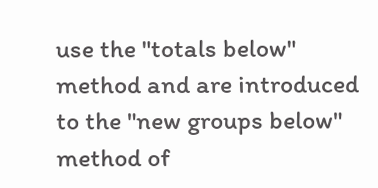use the "totals below" method and are introduced to the "new groups below" method of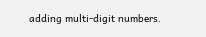adding multi-digit numbers.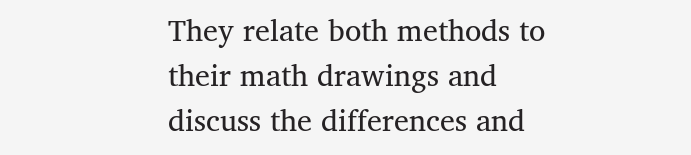They relate both methods to their math drawings and discuss the differences and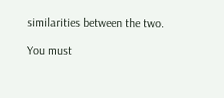similarities between the two.

You must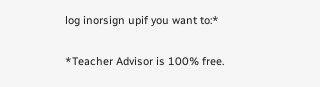log inorsign upif you want to:*

*Teacher Advisor is 100% free.